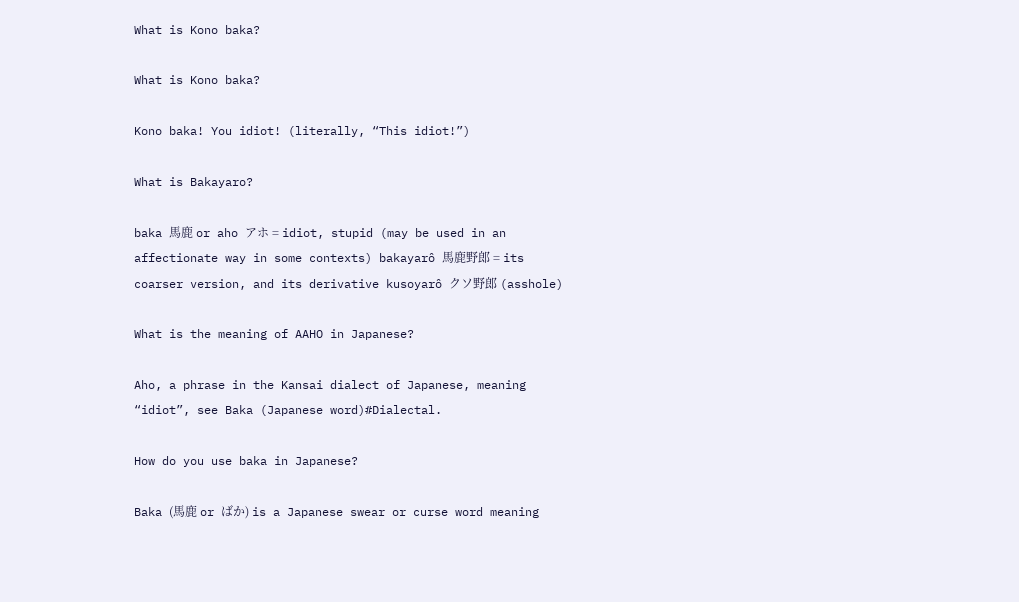What is Kono baka?

What is Kono baka?

Kono baka! You idiot! (literally, “This idiot!”)

What is Bakayaro?

baka 馬鹿 or aho アホ = idiot, stupid (may be used in an affectionate way in some contexts) bakayarô 馬鹿野郎 = its coarser version, and its derivative kusoyarô クソ野郎 (asshole)

What is the meaning of AAHO in Japanese?

Aho, a phrase in the Kansai dialect of Japanese, meaning “idiot”, see Baka (Japanese word)#Dialectal.

How do you use baka in Japanese?

Baka (馬鹿 or ばか) is a Japanese swear or curse word meaning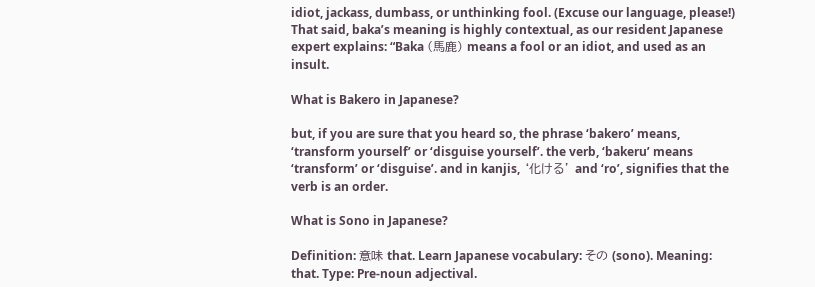idiot, jackass, dumbass, or unthinking fool. (Excuse our language, please!) That said, baka’s meaning is highly contextual, as our resident Japanese expert explains: “Baka (馬鹿) means a fool or an idiot, and used as an insult.

What is Bakero in Japanese?

but, if you are sure that you heard so, the phrase ‘bakero’ means, ‘transform yourself’ or ‘disguise yourself’. the verb, ‘bakeru’ means ‘transform’ or ‘disguise’. and in kanjis, ‘化ける’ and ‘ro’, signifies that the verb is an order.

What is Sono in Japanese?

Definition: 意味 that. Learn Japanese vocabulary: その (sono). Meaning: that. Type: Pre-noun adjectival.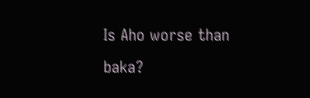Is Aho worse than baka?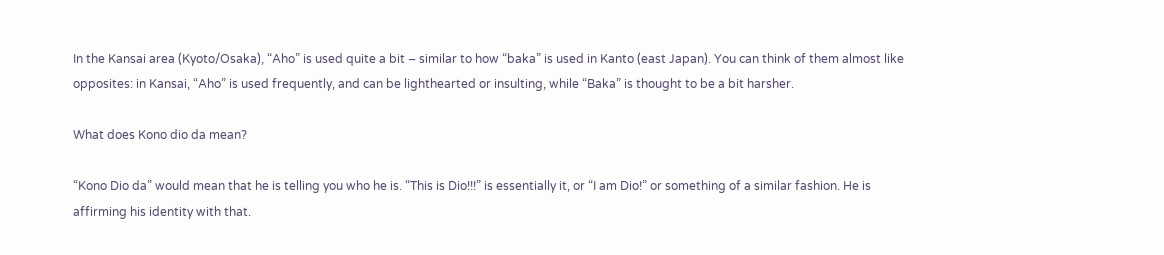In the Kansai area (Kyoto/Osaka), “Aho” is used quite a bit – similar to how “baka” is used in Kanto (east Japan). You can think of them almost like opposites: in Kansai, “Aho” is used frequently, and can be lighthearted or insulting, while “Baka” is thought to be a bit harsher.

What does Kono dio da mean?

“Kono Dio da” would mean that he is telling you who he is. “This is Dio!!!” is essentially it, or “I am Dio!” or something of a similar fashion. He is affirming his identity with that.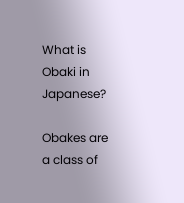What is Obaki in Japanese?

Obakes are a class of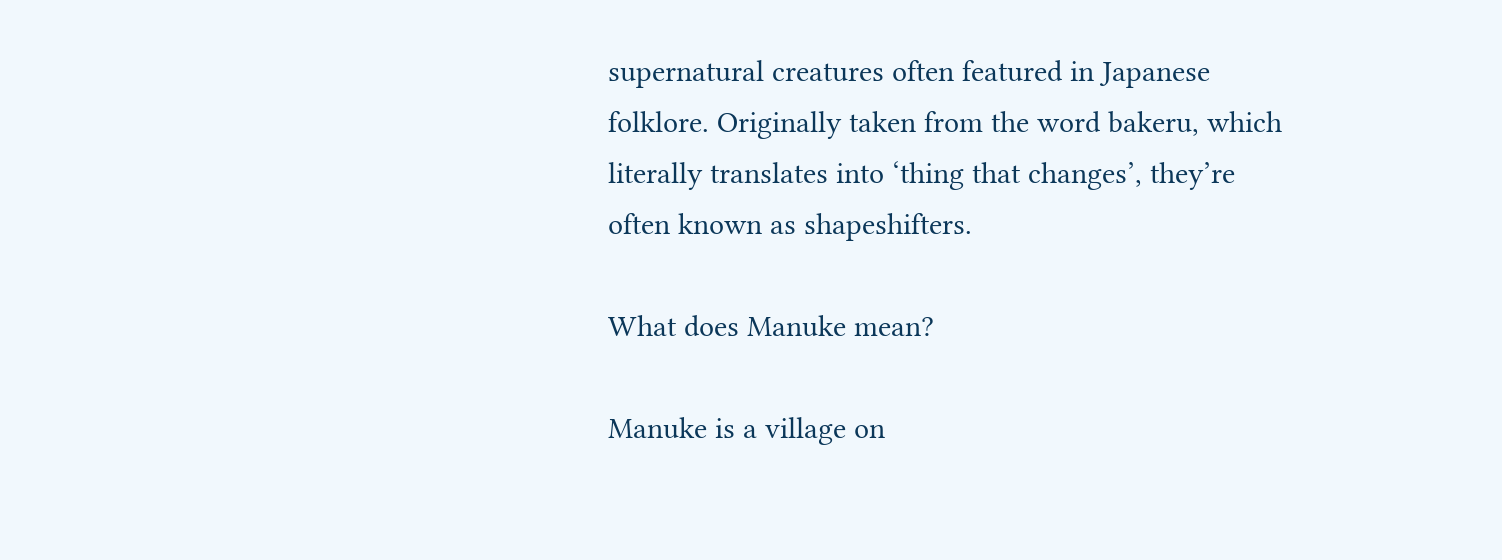supernatural creatures often featured in Japanese folklore. Originally taken from the word bakeru, which literally translates into ‘thing that changes’, they’re often known as shapeshifters.

What does Manuke mean?

Manuke is a village on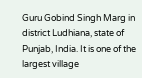Guru Gobind Singh Marg in district Ludhiana, state of Punjab, India. It is one of the largest village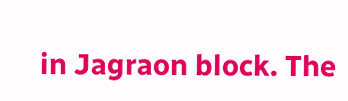in Jagraon block. The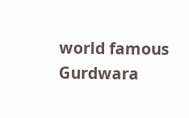world famous Gurdwara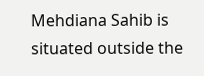Mehdiana Sahib is situated outside the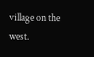village on the west.